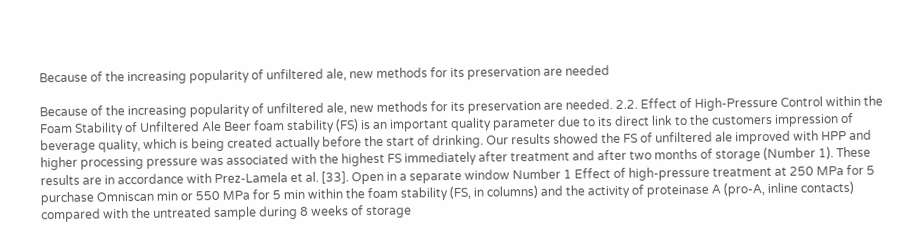Because of the increasing popularity of unfiltered ale, new methods for its preservation are needed

Because of the increasing popularity of unfiltered ale, new methods for its preservation are needed. 2.2. Effect of High-Pressure Control within the Foam Stability of Unfiltered Ale Beer foam stability (FS) is an important quality parameter due to its direct link to the customers impression of beverage quality, which is being created actually before the start of drinking. Our results showed the FS of unfiltered ale improved with HPP and higher processing pressure was associated with the highest FS immediately after treatment and after two months of storage (Number 1). These results are in accordance with Prez-Lamela et al. [33]. Open in a separate window Number 1 Effect of high-pressure treatment at 250 MPa for 5 purchase Omniscan min or 550 MPa for 5 min within the foam stability (FS, in columns) and the activity of proteinase A (pro-A, inline contacts) compared with the untreated sample during 8 weeks of storage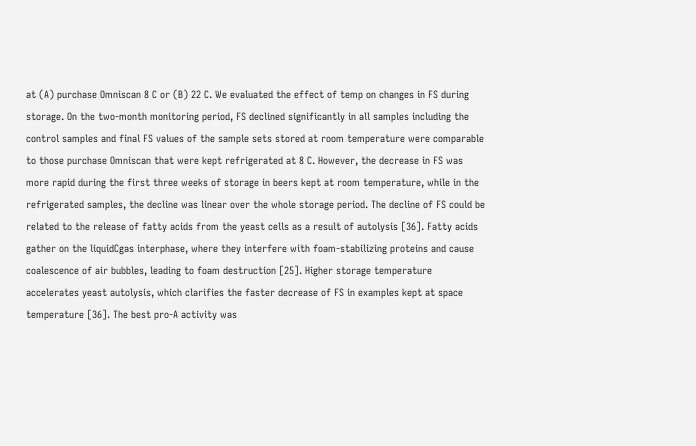at (A) purchase Omniscan 8 C or (B) 22 C. We evaluated the effect of temp on changes in FS during storage. On the two-month monitoring period, FS declined significantly in all samples including the control samples and final FS values of the sample sets stored at room temperature were comparable to those purchase Omniscan that were kept refrigerated at 8 C. However, the decrease in FS was more rapid during the first three weeks of storage in beers kept at room temperature, while in the refrigerated samples, the decline was linear over the whole storage period. The decline of FS could be related to the release of fatty acids from the yeast cells as a result of autolysis [36]. Fatty acids gather on the liquidCgas interphase, where they interfere with foam-stabilizing proteins and cause coalescence of air bubbles, leading to foam destruction [25]. Higher storage temperature accelerates yeast autolysis, which clarifies the faster decrease of FS in examples kept at space temperature [36]. The best pro-A activity was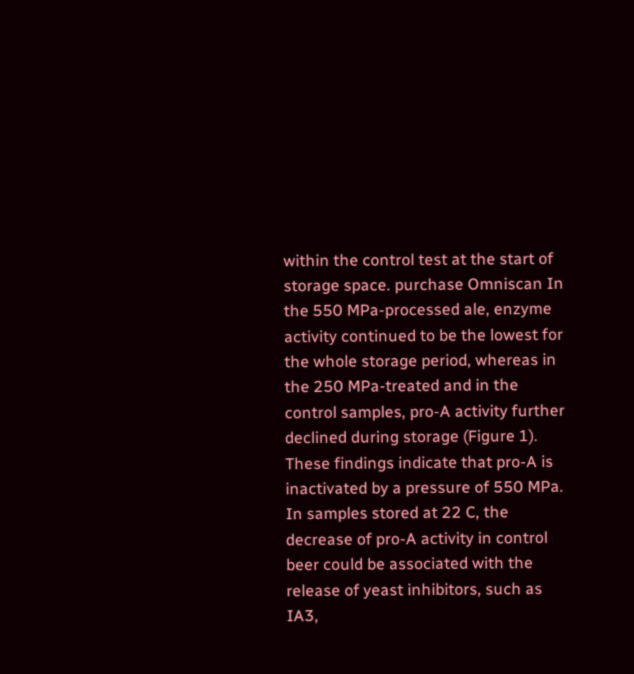within the control test at the start of storage space. purchase Omniscan In the 550 MPa-processed ale, enzyme activity continued to be the lowest for the whole storage period, whereas in the 250 MPa-treated and in the control samples, pro-A activity further declined during storage (Figure 1). These findings indicate that pro-A is inactivated by a pressure of 550 MPa. In samples stored at 22 C, the decrease of pro-A activity in control beer could be associated with the release of yeast inhibitors, such as IA3,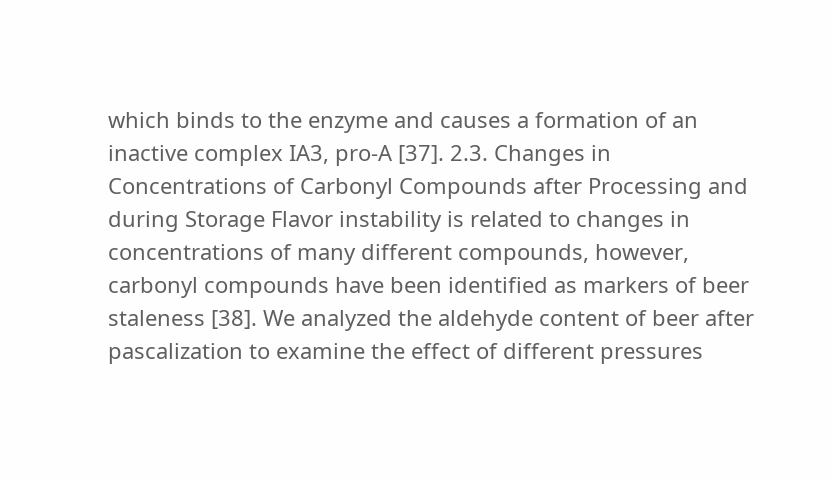which binds to the enzyme and causes a formation of an inactive complex IA3, pro-A [37]. 2.3. Changes in Concentrations of Carbonyl Compounds after Processing and during Storage Flavor instability is related to changes in concentrations of many different compounds, however, carbonyl compounds have been identified as markers of beer staleness [38]. We analyzed the aldehyde content of beer after pascalization to examine the effect of different pressures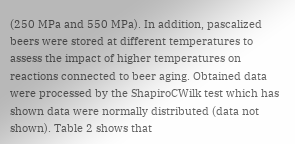(250 MPa and 550 MPa). In addition, pascalized beers were stored at different temperatures to assess the impact of higher temperatures on reactions connected to beer aging. Obtained data were processed by the ShapiroCWilk test which has shown data were normally distributed (data not shown). Table 2 shows that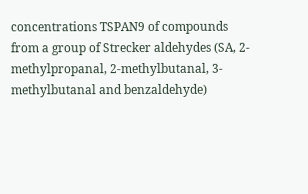concentrations TSPAN9 of compounds from a group of Strecker aldehydes (SA, 2-methylpropanal, 2-methylbutanal, 3-methylbutanal and benzaldehyde)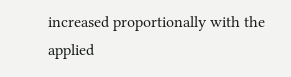increased proportionally with the applied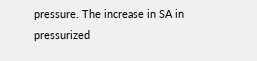pressure. The increase in SA in pressurized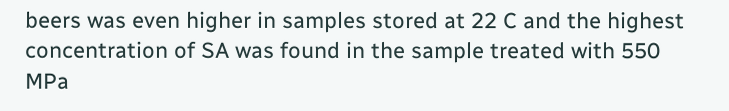beers was even higher in samples stored at 22 C and the highest concentration of SA was found in the sample treated with 550 MPa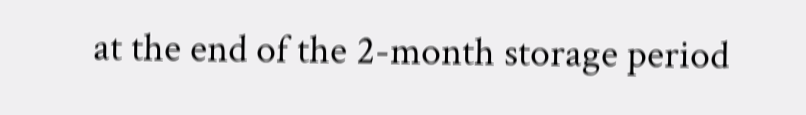at the end of the 2-month storage period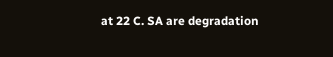at 22 C. SA are degradation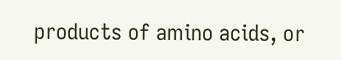products of amino acids, or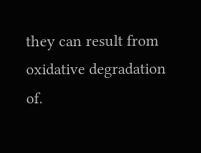they can result from oxidative degradation of.